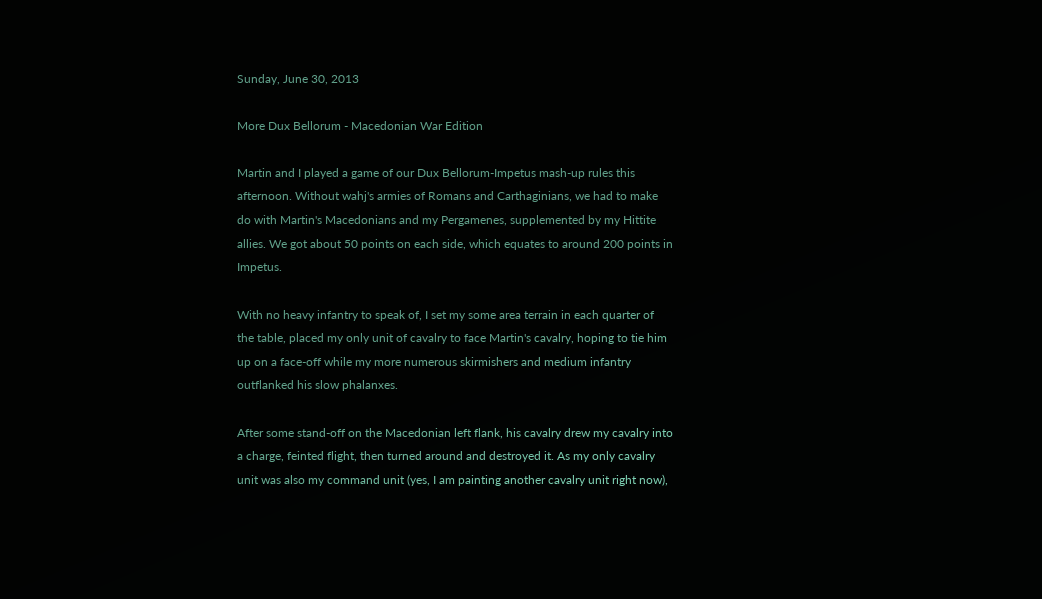Sunday, June 30, 2013

More Dux Bellorum - Macedonian War Edition

Martin and I played a game of our Dux Bellorum-Impetus mash-up rules this afternoon. Without wahj's armies of Romans and Carthaginians, we had to make do with Martin's Macedonians and my Pergamenes, supplemented by my Hittite allies. We got about 50 points on each side, which equates to around 200 points in Impetus.

With no heavy infantry to speak of, I set my some area terrain in each quarter of the table, placed my only unit of cavalry to face Martin's cavalry, hoping to tie him up on a face-off while my more numerous skirmishers and medium infantry outflanked his slow phalanxes.

After some stand-off on the Macedonian left flank, his cavalry drew my cavalry into a charge, feinted flight, then turned around and destroyed it. As my only cavalry unit was also my command unit (yes, I am painting another cavalry unit right now),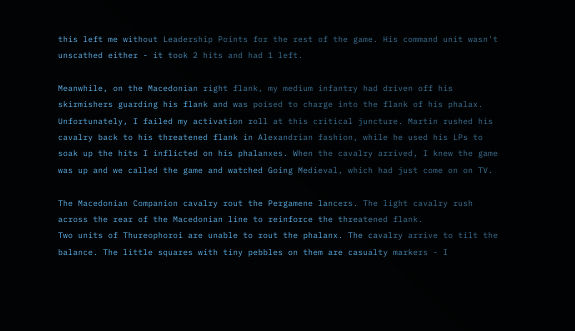this left me without Leadership Points for the rest of the game. His command unit wasn't unscathed either - it took 2 hits and had 1 left.

Meanwhile, on the Macedonian right flank, my medium infantry had driven off his skirmishers guarding his flank and was poised to charge into the flank of his phalax. Unfortunately, I failed my activation roll at this critical juncture. Martin rushed his cavalry back to his threatened flank in Alexandrian fashion, while he used his LPs to soak up the hits I inflicted on his phalanxes. When the cavalry arrived, I knew the game was up and we called the game and watched Going Medieval, which had just come on on TV.

The Macedonian Companion cavalry rout the Pergamene lancers. The light cavalry rush across the rear of the Macedonian line to reinforce the threatened flank.
Two units of Thureophoroi are unable to rout the phalanx. The cavalry arrive to tilt the balance. The little squares with tiny pebbles on them are casualty markers - I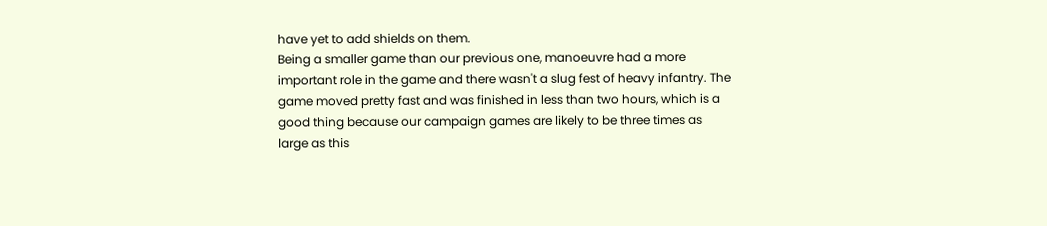have yet to add shields on them.
Being a smaller game than our previous one, manoeuvre had a more important role in the game and there wasn't a slug fest of heavy infantry. The game moved pretty fast and was finished in less than two hours, which is a good thing because our campaign games are likely to be three times as large as this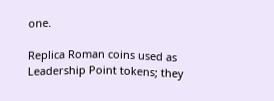one.

Replica Roman coins used as Leadership Point tokens; they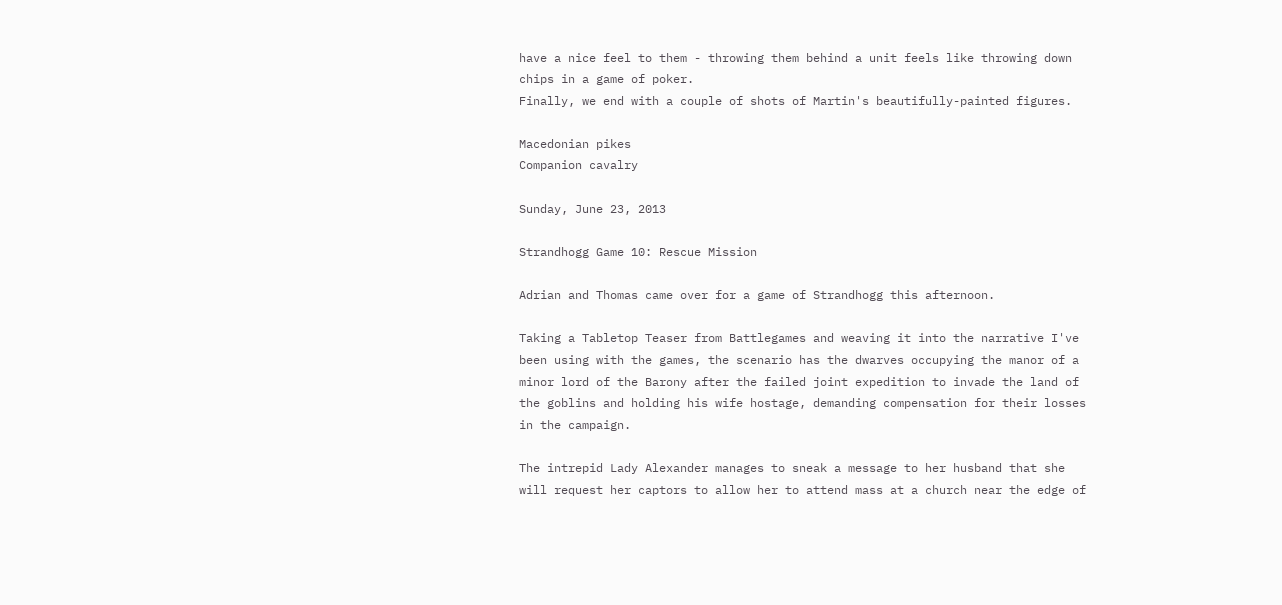have a nice feel to them - throwing them behind a unit feels like throwing down chips in a game of poker.
Finally, we end with a couple of shots of Martin's beautifully-painted figures.

Macedonian pikes
Companion cavalry

Sunday, June 23, 2013

Strandhogg Game 10: Rescue Mission

Adrian and Thomas came over for a game of Strandhogg this afternoon.

Taking a Tabletop Teaser from Battlegames and weaving it into the narrative I've been using with the games, the scenario has the dwarves occupying the manor of a minor lord of the Barony after the failed joint expedition to invade the land of the goblins and holding his wife hostage, demanding compensation for their losses in the campaign.

The intrepid Lady Alexander manages to sneak a message to her husband that she will request her captors to allow her to attend mass at a church near the edge of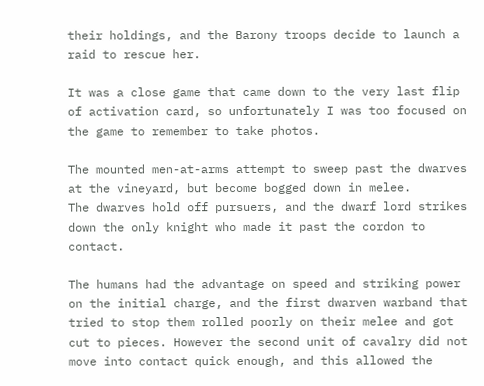their holdings, and the Barony troops decide to launch a raid to rescue her.

It was a close game that came down to the very last flip of activation card, so unfortunately I was too focused on the game to remember to take photos.

The mounted men-at-arms attempt to sweep past the dwarves at the vineyard, but become bogged down in melee.
The dwarves hold off pursuers, and the dwarf lord strikes down the only knight who made it past the cordon to contact.

The humans had the advantage on speed and striking power on the initial charge, and the first dwarven warband that tried to stop them rolled poorly on their melee and got cut to pieces. However the second unit of cavalry did not move into contact quick enough, and this allowed the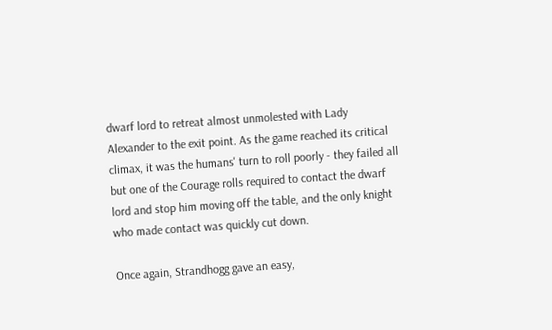dwarf lord to retreat almost unmolested with Lady Alexander to the exit point. As the game reached its critical climax, it was the humans' turn to roll poorly - they failed all but one of the Courage rolls required to contact the dwarf lord and stop him moving off the table, and the only knight who made contact was quickly cut down.

Once again, Strandhogg gave an easy,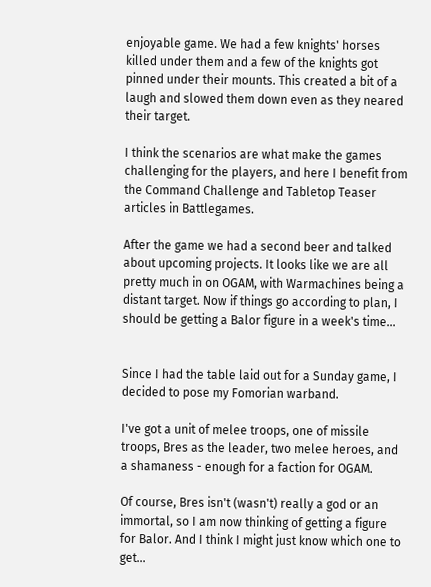enjoyable game. We had a few knights' horses killed under them and a few of the knights got pinned under their mounts. This created a bit of a laugh and slowed them down even as they neared their target.

I think the scenarios are what make the games challenging for the players, and here I benefit from the Command Challenge and Tabletop Teaser articles in Battlegames.

After the game we had a second beer and talked about upcoming projects. It looks like we are all pretty much in on OGAM, with Warmachines being a distant target. Now if things go according to plan, I should be getting a Balor figure in a week's time...


Since I had the table laid out for a Sunday game, I decided to pose my Fomorian warband.

I've got a unit of melee troops, one of missile troops, Bres as the leader, two melee heroes, and a shamaness - enough for a faction for OGAM.

Of course, Bres isn't (wasn't) really a god or an immortal, so I am now thinking of getting a figure for Balor. And I think I might just know which one to get...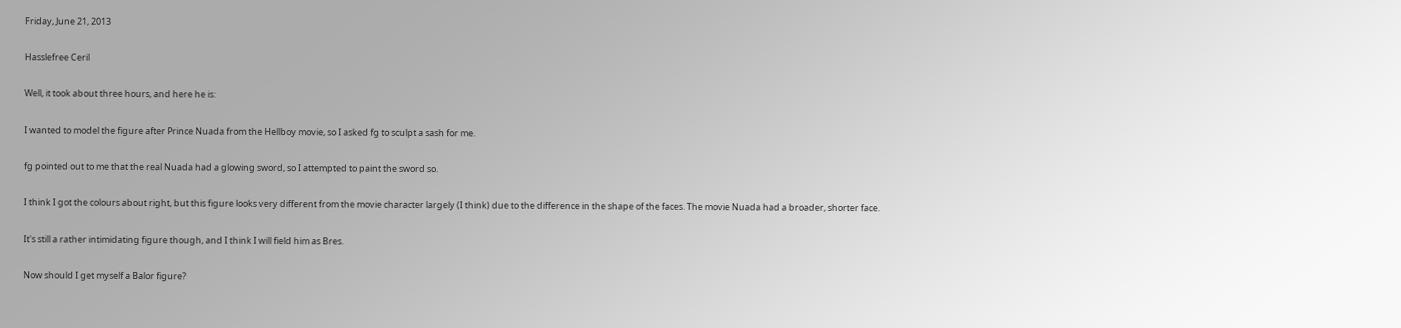Friday, June 21, 2013

Hasslefree Ceril

Well, it took about three hours, and here he is:

I wanted to model the figure after Prince Nuada from the Hellboy movie, so I asked fg to sculpt a sash for me.

fg pointed out to me that the real Nuada had a glowing sword, so I attempted to paint the sword so.

I think I got the colours about right, but this figure looks very different from the movie character largely (I think) due to the difference in the shape of the faces. The movie Nuada had a broader, shorter face.

It's still a rather intimidating figure though, and I think I will field him as Bres.

Now should I get myself a Balor figure?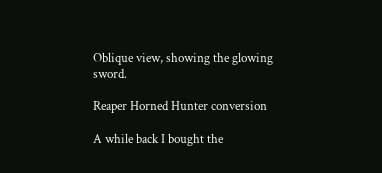Oblique view, showing the glowing sword.

Reaper Horned Hunter conversion

A while back I bought the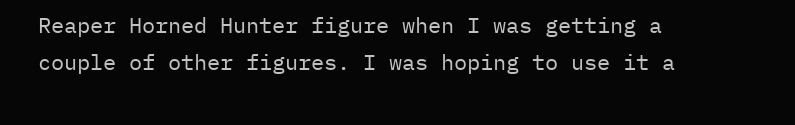Reaper Horned Hunter figure when I was getting a couple of other figures. I was hoping to use it a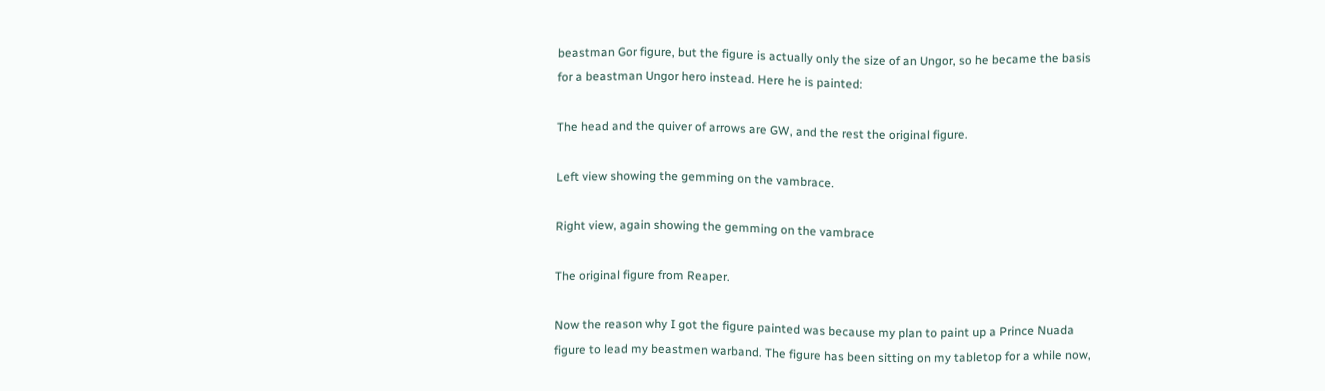beastman Gor figure, but the figure is actually only the size of an Ungor, so he became the basis for a beastman Ungor hero instead. Here he is painted:

The head and the quiver of arrows are GW, and the rest the original figure.

Left view showing the gemming on the vambrace.

Right view, again showing the gemming on the vambrace

The original figure from Reaper.

Now the reason why I got the figure painted was because my plan to paint up a Prince Nuada figure to lead my beastmen warband. The figure has been sitting on my tabletop for a while now,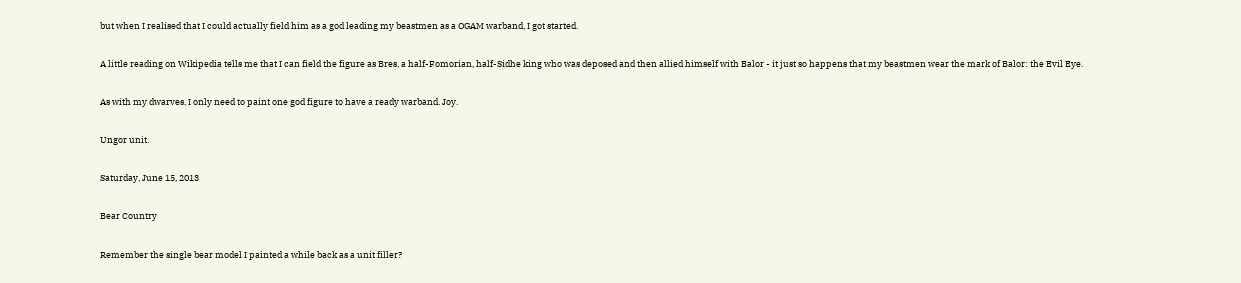but when I realised that I could actually field him as a god leading my beastmen as a OGAM warband, I got started.

A little reading on Wikipedia tells me that I can field the figure as Bres, a half-Fomorian, half-Sidhe king who was deposed and then allied himself with Balor - it just so happens that my beastmen wear the mark of Balor: the Evil Eye.

As with my dwarves, I only need to paint one god figure to have a ready warband. Joy.

Ungor unit.

Saturday, June 15, 2013

Bear Country

Remember the single bear model I painted a while back as a unit filler?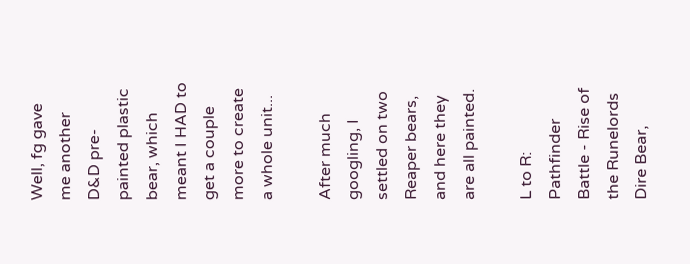Well, fg gave me another D&D pre-painted plastic bear, which meant I HAD to get a couple more to create a whole unit...

After much googling, I settled on two Reaper bears, and here they are all painted.

L to R: Pathfinder Battle - Rise of the Runelords Dire Bear,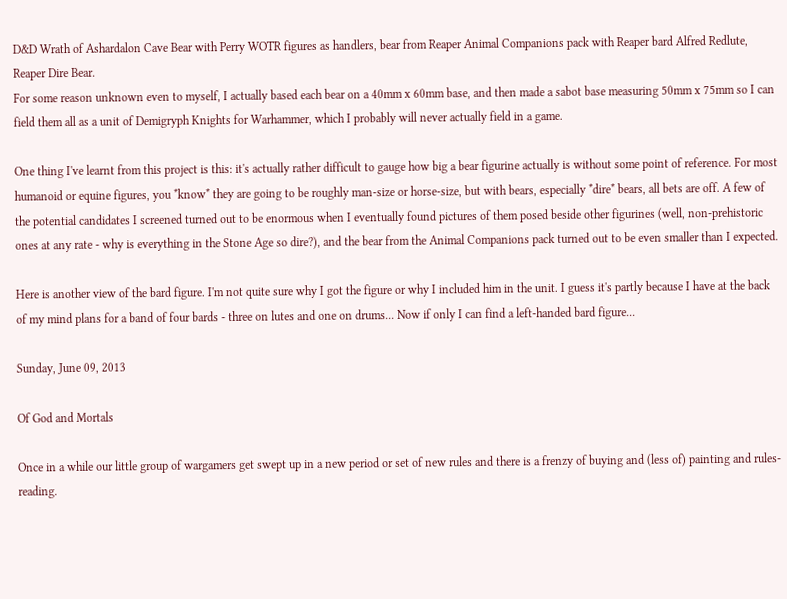D&D Wrath of Ashardalon Cave Bear with Perry WOTR figures as handlers, bear from Reaper Animal Companions pack with Reaper bard Alfred Redlute, Reaper Dire Bear.
For some reason unknown even to myself, I actually based each bear on a 40mm x 60mm base, and then made a sabot base measuring 50mm x 75mm so I can field them all as a unit of Demigryph Knights for Warhammer, which I probably will never actually field in a game.

One thing I've learnt from this project is this: it's actually rather difficult to gauge how big a bear figurine actually is without some point of reference. For most humanoid or equine figures, you *know* they are going to be roughly man-size or horse-size, but with bears, especially *dire* bears, all bets are off. A few of the potential candidates I screened turned out to be enormous when I eventually found pictures of them posed beside other figurines (well, non-prehistoric ones at any rate - why is everything in the Stone Age so dire?), and the bear from the Animal Companions pack turned out to be even smaller than I expected.

Here is another view of the bard figure. I'm not quite sure why I got the figure or why I included him in the unit. I guess it's partly because I have at the back of my mind plans for a band of four bards - three on lutes and one on drums... Now if only I can find a left-handed bard figure...

Sunday, June 09, 2013

Of God and Mortals

Once in a while our little group of wargamers get swept up in a new period or set of new rules and there is a frenzy of buying and (less of) painting and rules-reading.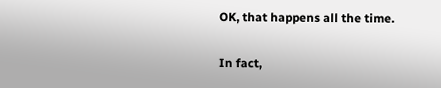OK, that happens all the time.

In fact,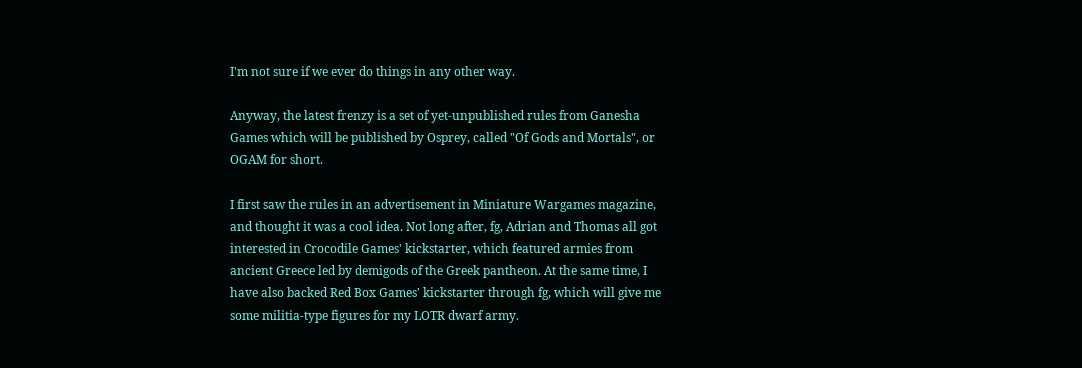I'm not sure if we ever do things in any other way.

Anyway, the latest frenzy is a set of yet-unpublished rules from Ganesha Games which will be published by Osprey, called "Of Gods and Mortals", or OGAM for short.

I first saw the rules in an advertisement in Miniature Wargames magazine, and thought it was a cool idea. Not long after, fg, Adrian and Thomas all got interested in Crocodile Games' kickstarter, which featured armies from ancient Greece led by demigods of the Greek pantheon. At the same time, I have also backed Red Box Games' kickstarter through fg, which will give me some militia-type figures for my LOTR dwarf army.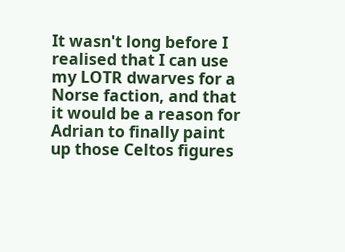It wasn't long before I realised that I can use my LOTR dwarves for a Norse faction, and that it would be a reason for Adrian to finally paint up those Celtos figures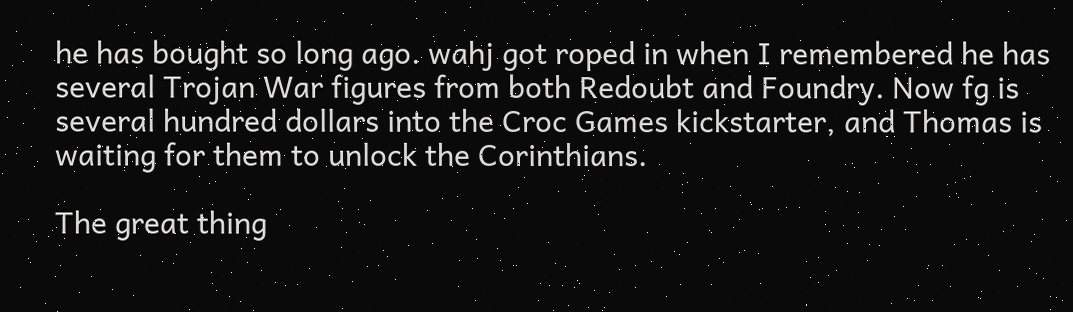he has bought so long ago. wahj got roped in when I remembered he has several Trojan War figures from both Redoubt and Foundry. Now fg is several hundred dollars into the Croc Games kickstarter, and Thomas is waiting for them to unlock the Corinthians.

The great thing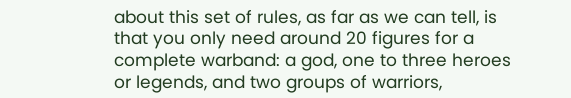about this set of rules, as far as we can tell, is that you only need around 20 figures for a complete warband: a god, one to three heroes or legends, and two groups of warriors,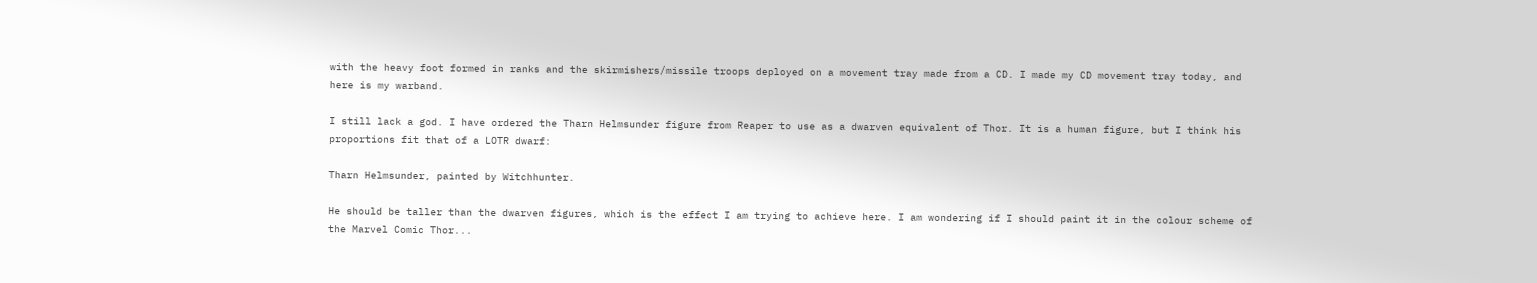with the heavy foot formed in ranks and the skirmishers/missile troops deployed on a movement tray made from a CD. I made my CD movement tray today, and here is my warband.

I still lack a god. I have ordered the Tharn Helmsunder figure from Reaper to use as a dwarven equivalent of Thor. It is a human figure, but I think his proportions fit that of a LOTR dwarf:

Tharn Helmsunder, painted by Witchhunter.

He should be taller than the dwarven figures, which is the effect I am trying to achieve here. I am wondering if I should paint it in the colour scheme of the Marvel Comic Thor...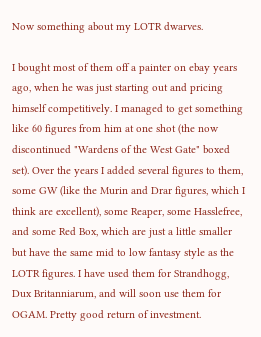Now something about my LOTR dwarves.

I bought most of them off a painter on ebay years ago, when he was just starting out and pricing himself competitively. I managed to get something like 60 figures from him at one shot (the now discontinued "Wardens of the West Gate" boxed set). Over the years I added several figures to them, some GW (like the Murin and Drar figures, which I think are excellent), some Reaper, some Hasslefree, and some Red Box, which are just a little smaller but have the same mid to low fantasy style as the LOTR figures. I have used them for Strandhogg, Dux Britanniarum, and will soon use them for OGAM. Pretty good return of investment.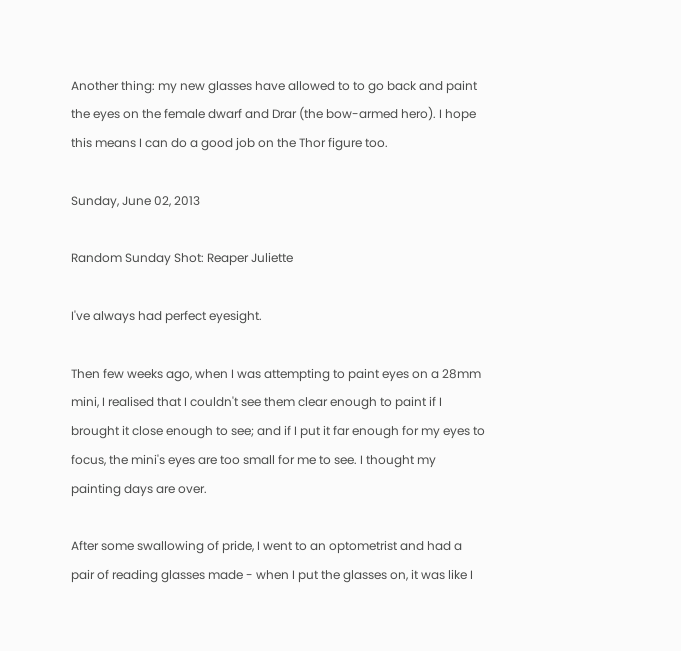Another thing: my new glasses have allowed to to go back and paint the eyes on the female dwarf and Drar (the bow-armed hero). I hope this means I can do a good job on the Thor figure too.

Sunday, June 02, 2013

Random Sunday Shot: Reaper Juliette

I've always had perfect eyesight.

Then few weeks ago, when I was attempting to paint eyes on a 28mm mini, I realised that I couldn't see them clear enough to paint if I brought it close enough to see; and if I put it far enough for my eyes to focus, the mini's eyes are too small for me to see. I thought my painting days are over.

After some swallowing of pride, I went to an optometrist and had a pair of reading glasses made - when I put the glasses on, it was like I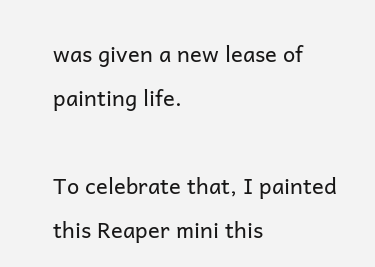was given a new lease of painting life.

To celebrate that, I painted this Reaper mini this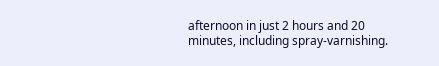afternoon in just 2 hours and 20 minutes, including spray-varnishing.